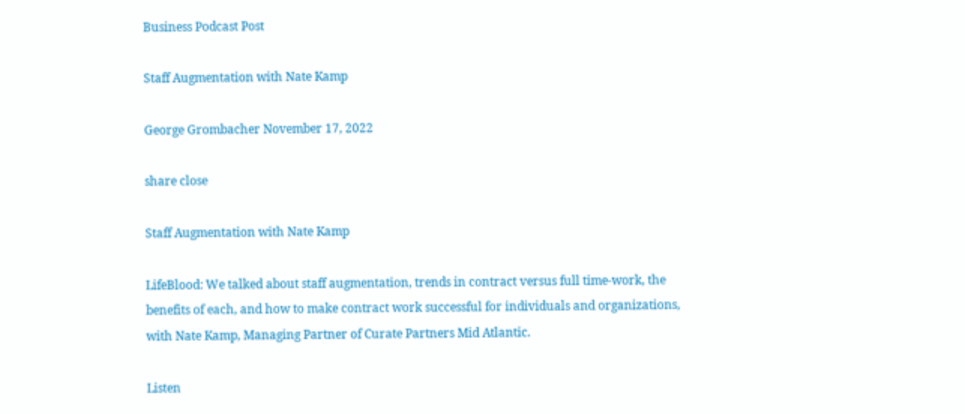Business Podcast Post

Staff Augmentation with Nate Kamp

George Grombacher November 17, 2022

share close

Staff Augmentation with Nate Kamp

LifeBlood: We talked about staff augmentation, trends in contract versus full time-work, the benefits of each, and how to make contract work successful for individuals and organizations, with Nate Kamp, Managing Partner of Curate Partners Mid Atlantic.

Listen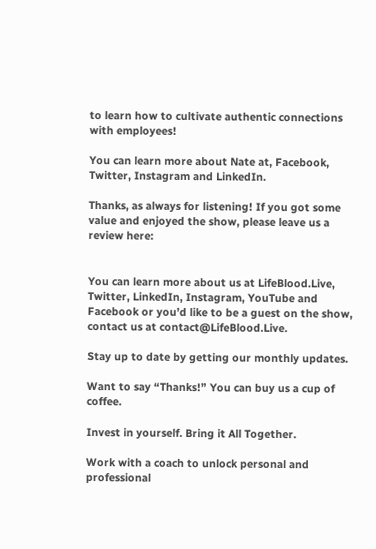to learn how to cultivate authentic connections with employees!

You can learn more about Nate at, Facebook, Twitter, Instagram and LinkedIn.

Thanks, as always for listening! If you got some value and enjoyed the show, please leave us a review here:


You can learn more about us at LifeBlood.Live, Twitter, LinkedIn, Instagram, YouTube and Facebook or you’d like to be a guest on the show, contact us at contact@LifeBlood.Live.

Stay up to date by getting our monthly updates.

Want to say “Thanks!” You can buy us a cup of coffee.

Invest in yourself. Bring it All Together.

Work with a coach to unlock personal and professional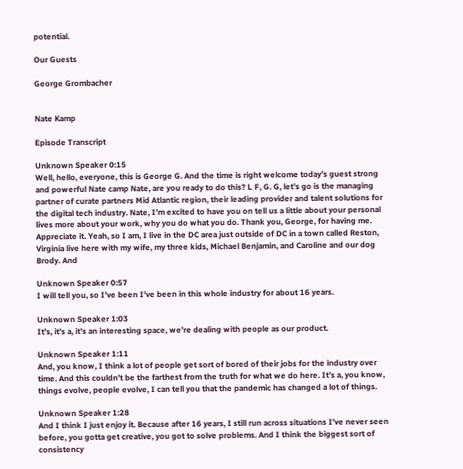potential.

Our Guests

George Grombacher


Nate Kamp

Episode Transcript

Unknown Speaker 0:15
Well, hello, everyone, this is George G. And the time is right welcome today’s guest strong and powerful Nate camp Nate, are you ready to do this? L F, G. G, let’s go is the managing partner of curate partners Mid Atlantic region, their leading provider and talent solutions for the digital tech industry. Nate, I’m excited to have you on tell us a little about your personal lives more about your work, why you do what you do. Thank you, George, for having me. Appreciate it. Yeah, so I am, I live in the DC area just outside of DC in a town called Reston, Virginia live here with my wife, my three kids, Michael Benjamin, and Caroline and our dog Brody. And

Unknown Speaker 0:57
I will tell you, so I’ve been I’ve been in this whole industry for about 16 years.

Unknown Speaker 1:03
It’s, it’s a, it’s an interesting space, we’re dealing with people as our product.

Unknown Speaker 1:11
And, you know, I think a lot of people get sort of bored of their jobs for the industry over time. And this couldn’t be the farthest from the truth for what we do here. It’s a, you know, things evolve, people evolve, I can tell you that the pandemic has changed a lot of things.

Unknown Speaker 1:28
And I think I just enjoy it. Because after 16 years, I still run across situations I’ve never seen before, you gotta get creative, you got to solve problems. And I think the biggest sort of consistency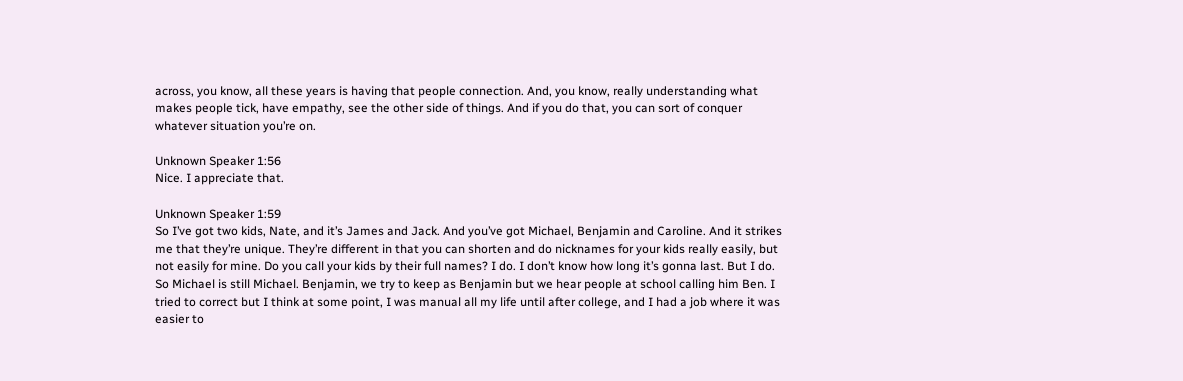across, you know, all these years is having that people connection. And, you know, really understanding what makes people tick, have empathy, see the other side of things. And if you do that, you can sort of conquer whatever situation you’re on.

Unknown Speaker 1:56
Nice. I appreciate that.

Unknown Speaker 1:59
So I’ve got two kids, Nate, and it’s James and Jack. And you’ve got Michael, Benjamin and Caroline. And it strikes me that they’re unique. They’re different in that you can shorten and do nicknames for your kids really easily, but not easily for mine. Do you call your kids by their full names? I do. I don’t know how long it’s gonna last. But I do. So Michael is still Michael. Benjamin, we try to keep as Benjamin but we hear people at school calling him Ben. I tried to correct but I think at some point, I was manual all my life until after college, and I had a job where it was easier to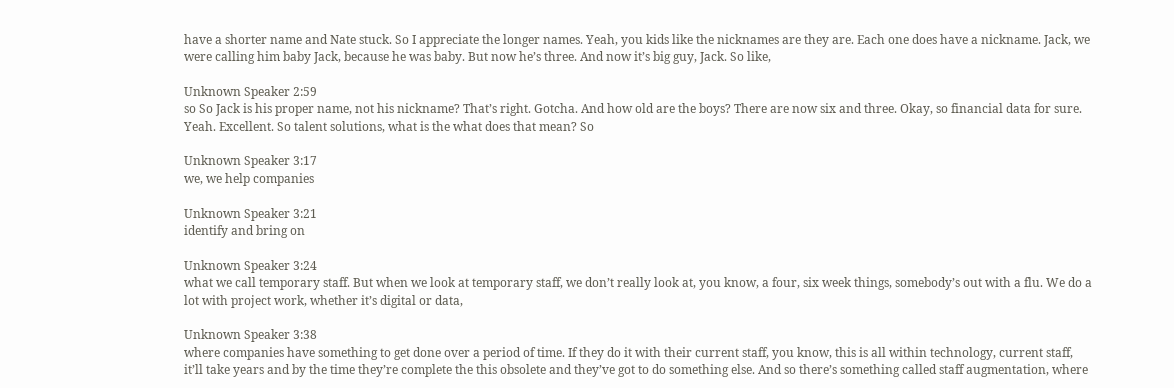have a shorter name and Nate stuck. So I appreciate the longer names. Yeah, you kids like the nicknames are they are. Each one does have a nickname. Jack, we were calling him baby Jack, because he was baby. But now he’s three. And now it’s big guy, Jack. So like,

Unknown Speaker 2:59
so So Jack is his proper name, not his nickname? That’s right. Gotcha. And how old are the boys? There are now six and three. Okay, so financial data for sure. Yeah. Excellent. So talent solutions, what is the what does that mean? So

Unknown Speaker 3:17
we, we help companies

Unknown Speaker 3:21
identify and bring on

Unknown Speaker 3:24
what we call temporary staff. But when we look at temporary staff, we don’t really look at, you know, a four, six week things, somebody’s out with a flu. We do a lot with project work, whether it’s digital or data,

Unknown Speaker 3:38
where companies have something to get done over a period of time. If they do it with their current staff, you know, this is all within technology, current staff, it’ll take years and by the time they’re complete the this obsolete and they’ve got to do something else. And so there’s something called staff augmentation, where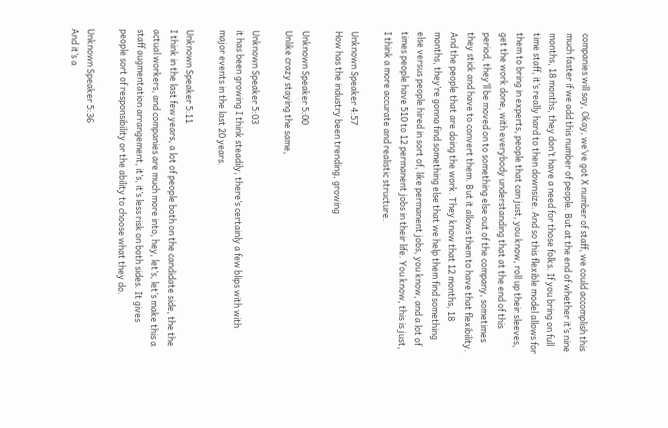companies will say, Okay, we’ve got X number of staff, we could accomplish this much faster if we add this number of people. But at the end of whether it’s nine months, 18 months, they don’t have a need for those folks. If you bring on full time staff, it’s really hard to then downsize. And so this flexible model allows for them to bring in experts, people that can just, you know, roll up their sleeves, get the work done, with everybody understanding that at the end of this period, they’ll be moved on to something else out of the company, sometimes they stick and have to convert them. But it allows them to have that flexibility. And the people that are doing the work. They know that 12 months, 18 months, they’re gonna find something else that we help them find something else versus people hired in sort of, like permanent jobs, you know, and a lot of times people have 510 to 12 permanent jobs in their life. You know, this is just, I think a more accurate and realistic structure.

Unknown Speaker 4:57
How has the industry been trending, growing

Unknown Speaker 5:00
Unlike crazy staying the same,

Unknown Speaker 5:03
it has been growing I think steadily, there’s certainly a few blips with with major events in the last 20 years.

Unknown Speaker 5:11
I think in the last few years, a lot of people both on the candidate side, the the actual workers, and companies are much more into, hey, let’s, let’s make this a staff augmentation arrangement, it’s, it’s less risk on both sides. It gives people sort of responsibility or the ability to choose what they do.

Unknown Speaker 5:36
And it’s a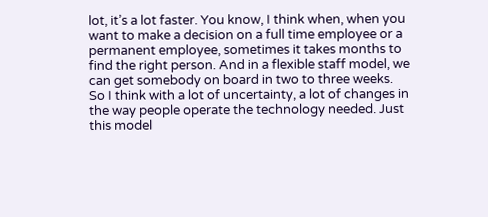lot, it’s a lot faster. You know, I think when, when you want to make a decision on a full time employee or a permanent employee, sometimes it takes months to find the right person. And in a flexible staff model, we can get somebody on board in two to three weeks. So I think with a lot of uncertainty, a lot of changes in the way people operate the technology needed. Just this model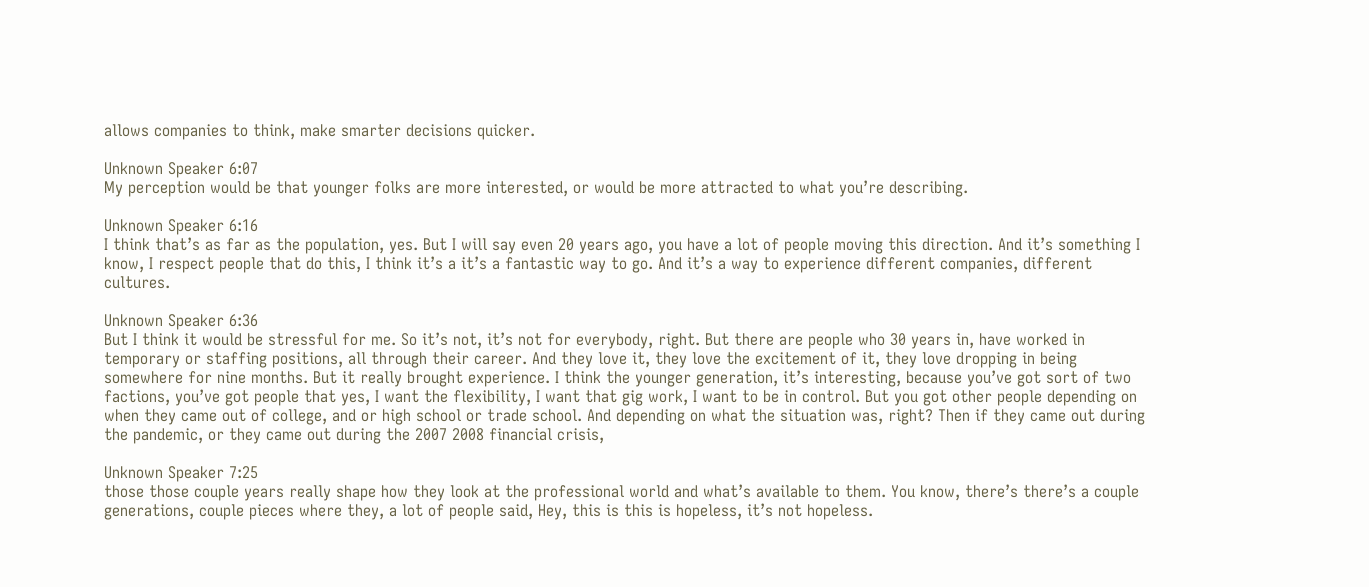allows companies to think, make smarter decisions quicker.

Unknown Speaker 6:07
My perception would be that younger folks are more interested, or would be more attracted to what you’re describing.

Unknown Speaker 6:16
I think that’s as far as the population, yes. But I will say even 20 years ago, you have a lot of people moving this direction. And it’s something I know, I respect people that do this, I think it’s a it’s a fantastic way to go. And it’s a way to experience different companies, different cultures.

Unknown Speaker 6:36
But I think it would be stressful for me. So it’s not, it’s not for everybody, right. But there are people who 30 years in, have worked in temporary or staffing positions, all through their career. And they love it, they love the excitement of it, they love dropping in being somewhere for nine months. But it really brought experience. I think the younger generation, it’s interesting, because you’ve got sort of two factions, you’ve got people that yes, I want the flexibility, I want that gig work, I want to be in control. But you got other people depending on when they came out of college, and or high school or trade school. And depending on what the situation was, right? Then if they came out during the pandemic, or they came out during the 2007 2008 financial crisis,

Unknown Speaker 7:25
those those couple years really shape how they look at the professional world and what’s available to them. You know, there’s there’s a couple generations, couple pieces where they, a lot of people said, Hey, this is this is hopeless, it’s not hopeless.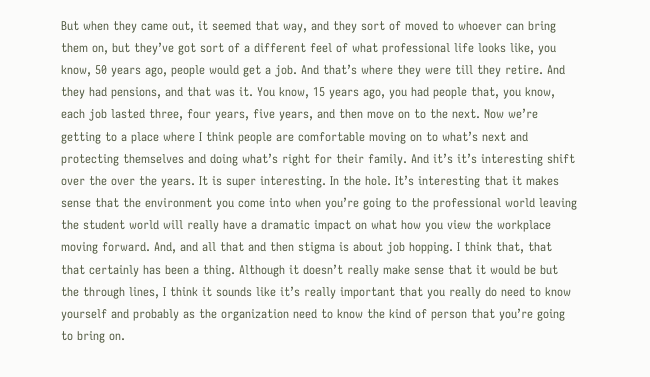But when they came out, it seemed that way, and they sort of moved to whoever can bring them on, but they’ve got sort of a different feel of what professional life looks like, you know, 50 years ago, people would get a job. And that’s where they were till they retire. And they had pensions, and that was it. You know, 15 years ago, you had people that, you know, each job lasted three, four years, five years, and then move on to the next. Now we’re getting to a place where I think people are comfortable moving on to what’s next and protecting themselves and doing what’s right for their family. And it’s it’s interesting shift over the over the years. It is super interesting. In the hole. It’s interesting that it makes sense that the environment you come into when you’re going to the professional world leaving the student world will really have a dramatic impact on what how you view the workplace moving forward. And, and all that and then stigma is about job hopping. I think that, that that certainly has been a thing. Although it doesn’t really make sense that it would be but the through lines, I think it sounds like it’s really important that you really do need to know yourself and probably as the organization need to know the kind of person that you’re going to bring on.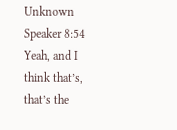Unknown Speaker 8:54
Yeah, and I think that’s, that’s the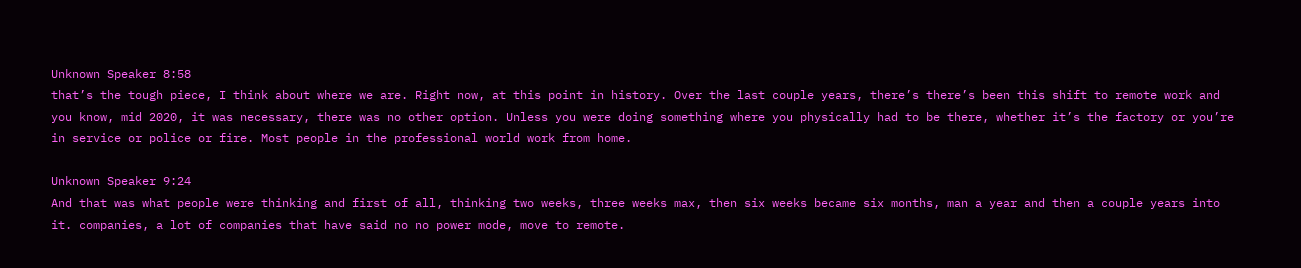Unknown Speaker 8:58
that’s the tough piece, I think about where we are. Right now, at this point in history. Over the last couple years, there’s there’s been this shift to remote work and you know, mid 2020, it was necessary, there was no other option. Unless you were doing something where you physically had to be there, whether it’s the factory or you’re in service or police or fire. Most people in the professional world work from home.

Unknown Speaker 9:24
And that was what people were thinking and first of all, thinking two weeks, three weeks max, then six weeks became six months, man a year and then a couple years into it. companies, a lot of companies that have said no no power mode, move to remote.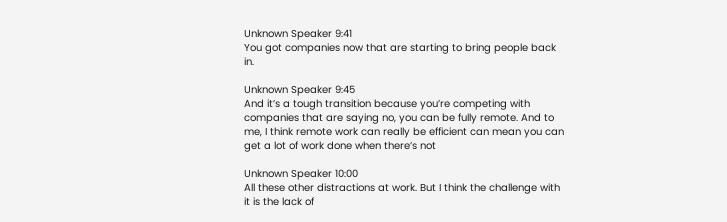Unknown Speaker 9:41
You got companies now that are starting to bring people back in.

Unknown Speaker 9:45
And it’s a tough transition because you’re competing with companies that are saying no, you can be fully remote. And to me, I think remote work can really be efficient can mean you can get a lot of work done when there’s not

Unknown Speaker 10:00
All these other distractions at work. But I think the challenge with it is the lack of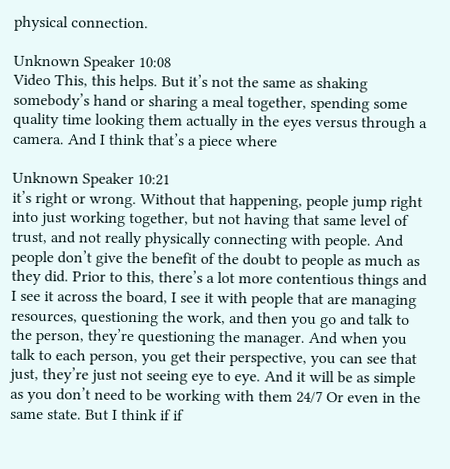physical connection.

Unknown Speaker 10:08
Video This, this helps. But it’s not the same as shaking somebody’s hand or sharing a meal together, spending some quality time looking them actually in the eyes versus through a camera. And I think that’s a piece where

Unknown Speaker 10:21
it’s right or wrong. Without that happening, people jump right into just working together, but not having that same level of trust, and not really physically connecting with people. And people don’t give the benefit of the doubt to people as much as they did. Prior to this, there’s a lot more contentious things and I see it across the board, I see it with people that are managing resources, questioning the work, and then you go and talk to the person, they’re questioning the manager. And when you talk to each person, you get their perspective, you can see that just, they’re just not seeing eye to eye. And it will be as simple as you don’t need to be working with them 24/7 Or even in the same state. But I think if if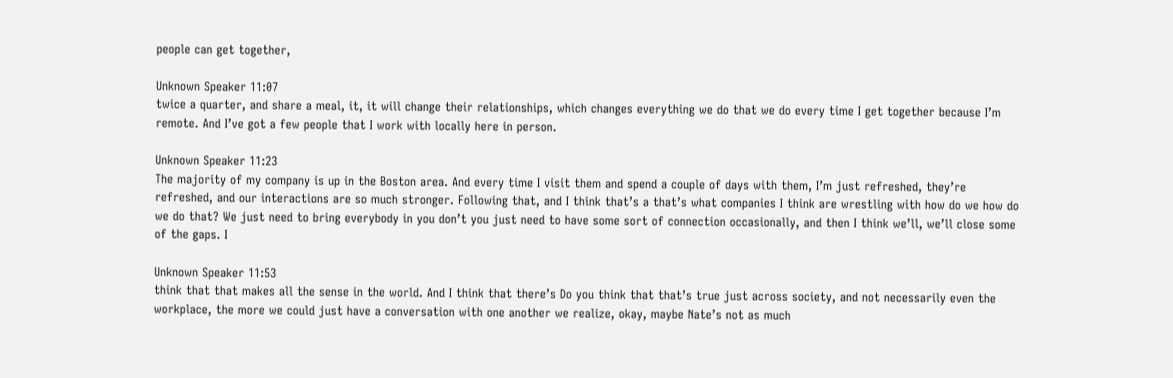people can get together,

Unknown Speaker 11:07
twice a quarter, and share a meal, it, it will change their relationships, which changes everything we do that we do every time I get together because I’m remote. And I’ve got a few people that I work with locally here in person.

Unknown Speaker 11:23
The majority of my company is up in the Boston area. And every time I visit them and spend a couple of days with them, I’m just refreshed, they’re refreshed, and our interactions are so much stronger. Following that, and I think that’s a that’s what companies I think are wrestling with how do we how do we do that? We just need to bring everybody in you don’t you just need to have some sort of connection occasionally, and then I think we’ll, we’ll close some of the gaps. I

Unknown Speaker 11:53
think that that makes all the sense in the world. And I think that there’s Do you think that that’s true just across society, and not necessarily even the workplace, the more we could just have a conversation with one another we realize, okay, maybe Nate’s not as much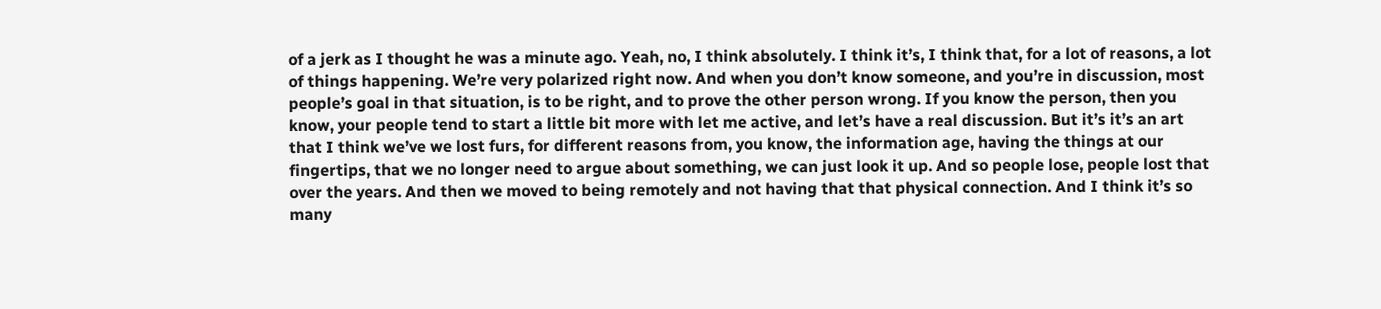of a jerk as I thought he was a minute ago. Yeah, no, I think absolutely. I think it’s, I think that, for a lot of reasons, a lot of things happening. We’re very polarized right now. And when you don’t know someone, and you’re in discussion, most people’s goal in that situation, is to be right, and to prove the other person wrong. If you know the person, then you know, your people tend to start a little bit more with let me active, and let’s have a real discussion. But it’s it’s an art that I think we’ve we lost furs, for different reasons from, you know, the information age, having the things at our fingertips, that we no longer need to argue about something, we can just look it up. And so people lose, people lost that over the years. And then we moved to being remotely and not having that that physical connection. And I think it’s so many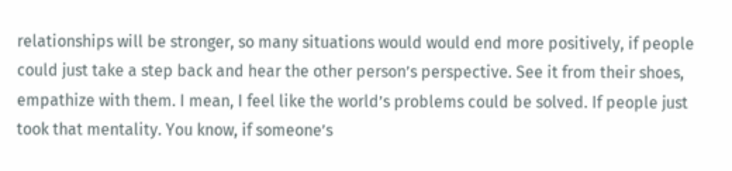relationships will be stronger, so many situations would would end more positively, if people could just take a step back and hear the other person’s perspective. See it from their shoes, empathize with them. I mean, I feel like the world’s problems could be solved. If people just took that mentality. You know, if someone’s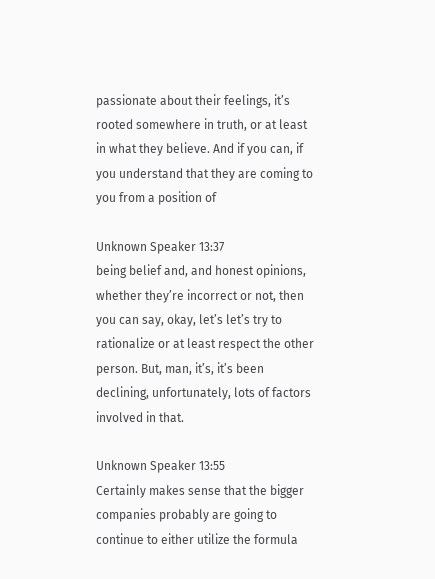passionate about their feelings, it’s rooted somewhere in truth, or at least in what they believe. And if you can, if you understand that they are coming to you from a position of

Unknown Speaker 13:37
being belief and, and honest opinions, whether they’re incorrect or not, then you can say, okay, let’s let’s try to rationalize or at least respect the other person. But, man, it’s, it’s been declining, unfortunately, lots of factors involved in that.

Unknown Speaker 13:55
Certainly makes sense that the bigger companies probably are going to continue to either utilize the formula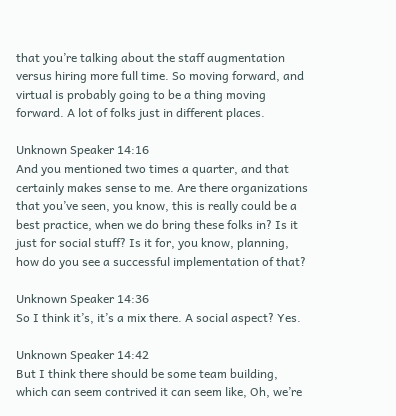that you’re talking about the staff augmentation versus hiring more full time. So moving forward, and virtual is probably going to be a thing moving forward. A lot of folks just in different places.

Unknown Speaker 14:16
And you mentioned two times a quarter, and that certainly makes sense to me. Are there organizations that you’ve seen, you know, this is really could be a best practice, when we do bring these folks in? Is it just for social stuff? Is it for, you know, planning, how do you see a successful implementation of that?

Unknown Speaker 14:36
So I think it’s, it’s a mix there. A social aspect? Yes.

Unknown Speaker 14:42
But I think there should be some team building, which can seem contrived it can seem like, Oh, we’re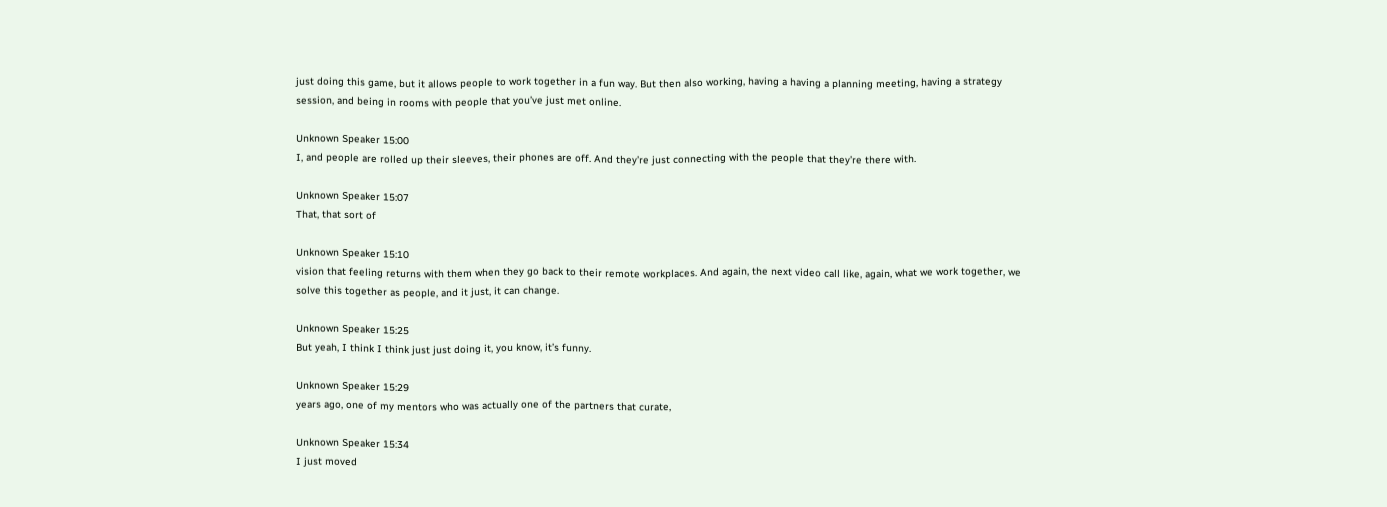just doing this game, but it allows people to work together in a fun way. But then also working, having a having a planning meeting, having a strategy session, and being in rooms with people that you’ve just met online.

Unknown Speaker 15:00
I, and people are rolled up their sleeves, their phones are off. And they’re just connecting with the people that they’re there with.

Unknown Speaker 15:07
That, that sort of

Unknown Speaker 15:10
vision that feeling returns with them when they go back to their remote workplaces. And again, the next video call like, again, what we work together, we solve this together as people, and it just, it can change.

Unknown Speaker 15:25
But yeah, I think I think just just doing it, you know, it’s funny.

Unknown Speaker 15:29
years ago, one of my mentors who was actually one of the partners that curate,

Unknown Speaker 15:34
I just moved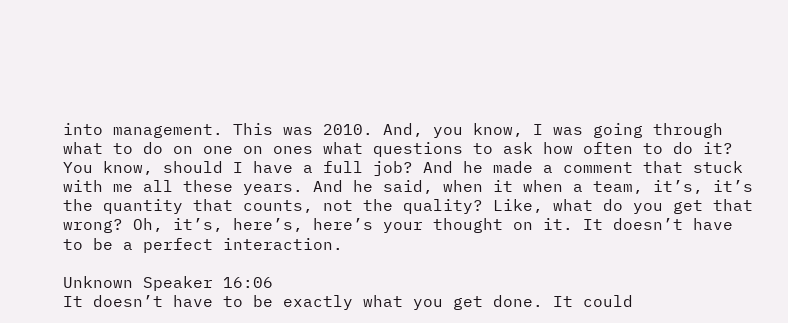into management. This was 2010. And, you know, I was going through what to do on one on ones what questions to ask how often to do it? You know, should I have a full job? And he made a comment that stuck with me all these years. And he said, when it when a team, it’s, it’s the quantity that counts, not the quality? Like, what do you get that wrong? Oh, it’s, here’s, here’s your thought on it. It doesn’t have to be a perfect interaction.

Unknown Speaker 16:06
It doesn’t have to be exactly what you get done. It could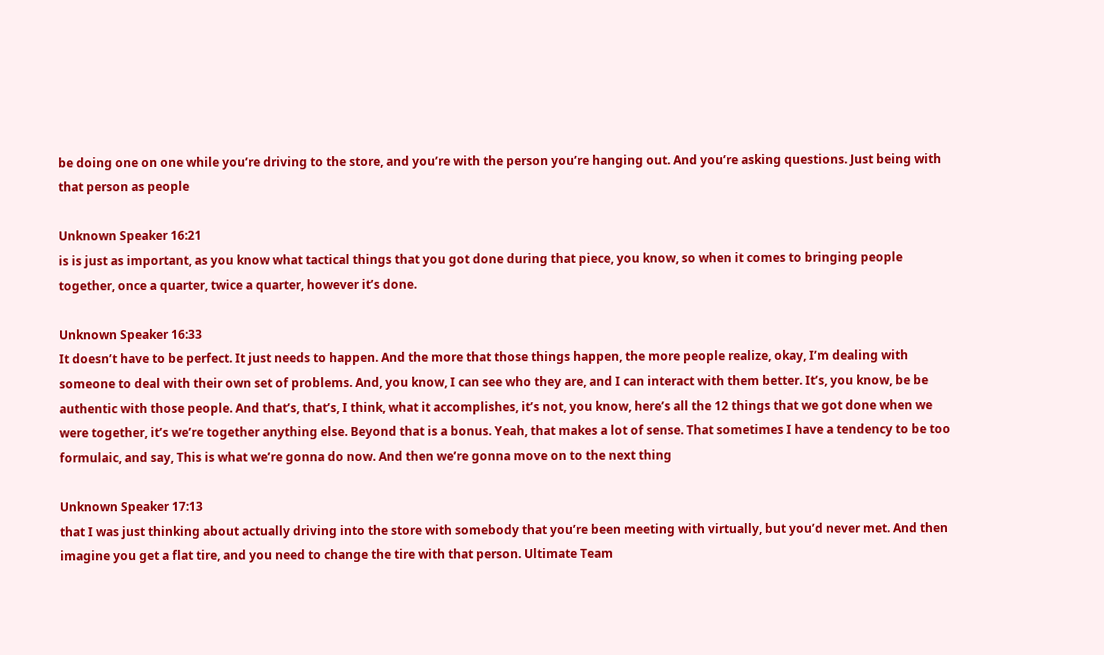be doing one on one while you’re driving to the store, and you’re with the person you’re hanging out. And you’re asking questions. Just being with that person as people

Unknown Speaker 16:21
is is just as important, as you know what tactical things that you got done during that piece, you know, so when it comes to bringing people together, once a quarter, twice a quarter, however it’s done.

Unknown Speaker 16:33
It doesn’t have to be perfect. It just needs to happen. And the more that those things happen, the more people realize, okay, I’m dealing with someone to deal with their own set of problems. And, you know, I can see who they are, and I can interact with them better. It’s, you know, be be authentic with those people. And that’s, that’s, I think, what it accomplishes, it’s not, you know, here’s all the 12 things that we got done when we were together, it’s we’re together anything else. Beyond that is a bonus. Yeah, that makes a lot of sense. That sometimes I have a tendency to be too formulaic, and say, This is what we’re gonna do now. And then we’re gonna move on to the next thing

Unknown Speaker 17:13
that I was just thinking about actually driving into the store with somebody that you’re been meeting with virtually, but you’d never met. And then imagine you get a flat tire, and you need to change the tire with that person. Ultimate Team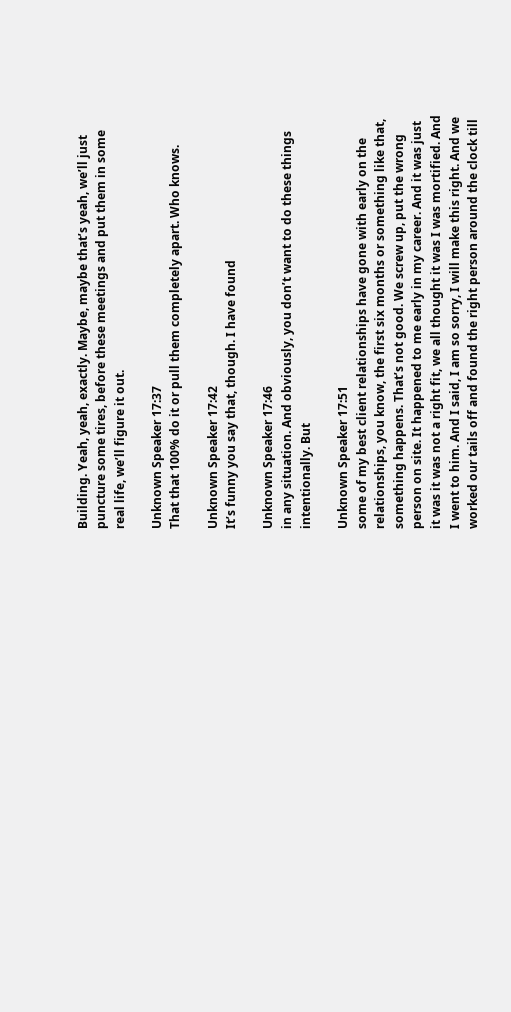Building. Yeah, yeah, exactly. Maybe, maybe that’s yeah, we’ll just puncture some tires, before these meetings and put them in some real life, we’ll figure it out.

Unknown Speaker 17:37
That that 100% do it or pull them completely apart. Who knows.

Unknown Speaker 17:42
It’s funny you say that, though. I have found

Unknown Speaker 17:46
in any situation. And obviously, you don’t want to do these things intentionally. But

Unknown Speaker 17:51
some of my best client relationships have gone with early on the relationships, you know, the first six months or something like that, something happens. That’s not good. We screw up, put the wrong person on site. It happened to me early in my career. And it was just it was it was not a right fit, we all thought it was I was mortified. And I went to him. And I said, I am so sorry, I will make this right. And we worked our tails off and found the right person around the clock till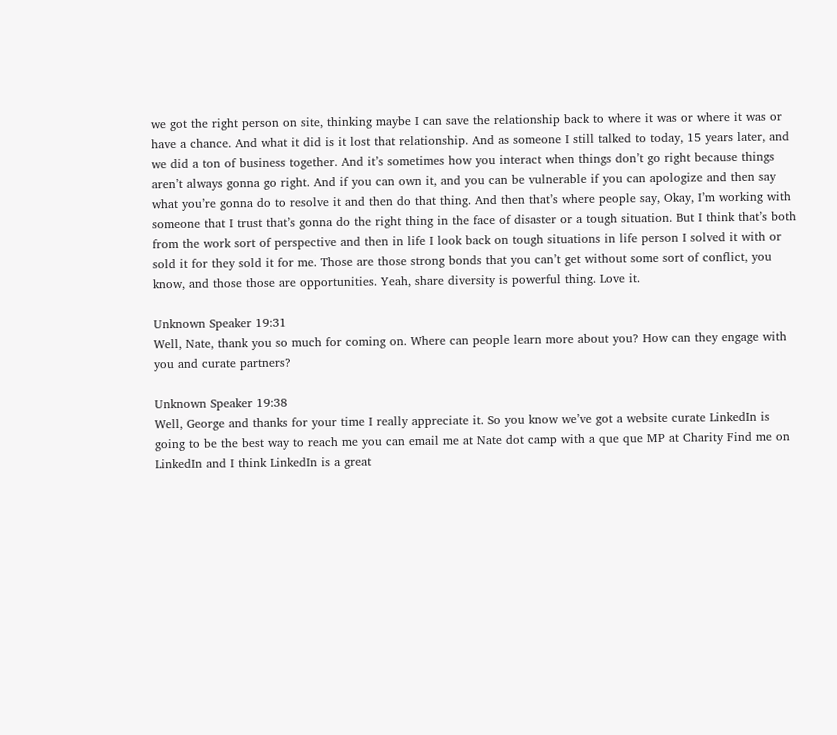we got the right person on site, thinking maybe I can save the relationship back to where it was or where it was or have a chance. And what it did is it lost that relationship. And as someone I still talked to today, 15 years later, and we did a ton of business together. And it’s sometimes how you interact when things don’t go right because things aren’t always gonna go right. And if you can own it, and you can be vulnerable if you can apologize and then say what you’re gonna do to resolve it and then do that thing. And then that’s where people say, Okay, I’m working with someone that I trust that’s gonna do the right thing in the face of disaster or a tough situation. But I think that’s both from the work sort of perspective and then in life I look back on tough situations in life person I solved it with or sold it for they sold it for me. Those are those strong bonds that you can’t get without some sort of conflict, you know, and those those are opportunities. Yeah, share diversity is powerful thing. Love it.

Unknown Speaker 19:31
Well, Nate, thank you so much for coming on. Where can people learn more about you? How can they engage with you and curate partners?

Unknown Speaker 19:38
Well, George and thanks for your time I really appreciate it. So you know we’ve got a website curate LinkedIn is going to be the best way to reach me you can email me at Nate dot camp with a que que MP at Charity Find me on LinkedIn and I think LinkedIn is a great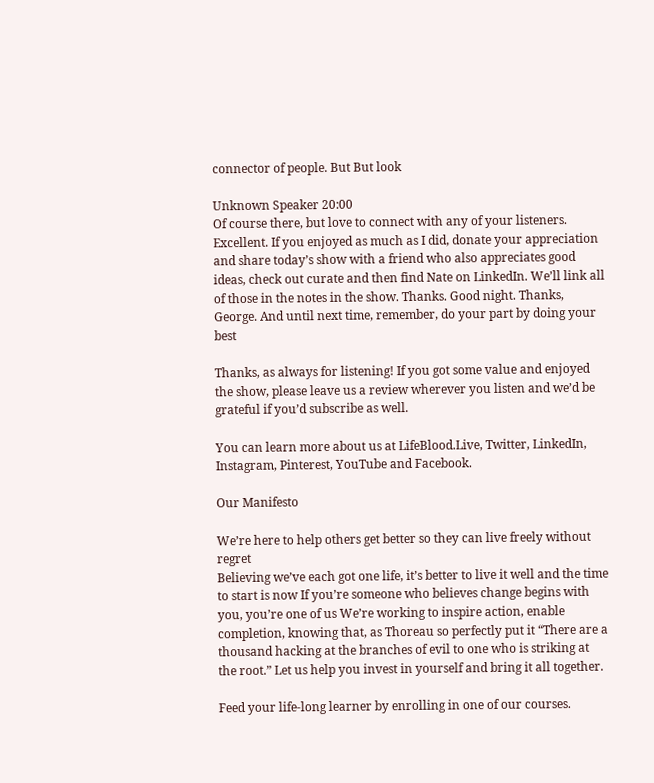connector of people. But But look

Unknown Speaker 20:00
Of course there, but love to connect with any of your listeners. Excellent. If you enjoyed as much as I did, donate your appreciation and share today’s show with a friend who also appreciates good ideas, check out curate and then find Nate on LinkedIn. We’ll link all of those in the notes in the show. Thanks. Good night. Thanks, George. And until next time, remember, do your part by doing your best

Thanks, as always for listening! If you got some value and enjoyed the show, please leave us a review wherever you listen and we’d be grateful if you’d subscribe as well.

You can learn more about us at LifeBlood.Live, Twitter, LinkedIn, Instagram, Pinterest, YouTube and Facebook.

Our Manifesto

We’re here to help others get better so they can live freely without regret
Believing we’ve each got one life, it’s better to live it well and the time to start is now If you’re someone who believes change begins with you, you’re one of us We’re working to inspire action, enable completion, knowing that, as Thoreau so perfectly put it “There are a thousand hacking at the branches of evil to one who is striking at the root.” Let us help you invest in yourself and bring it all together.

Feed your life-long learner by enrolling in one of our courses.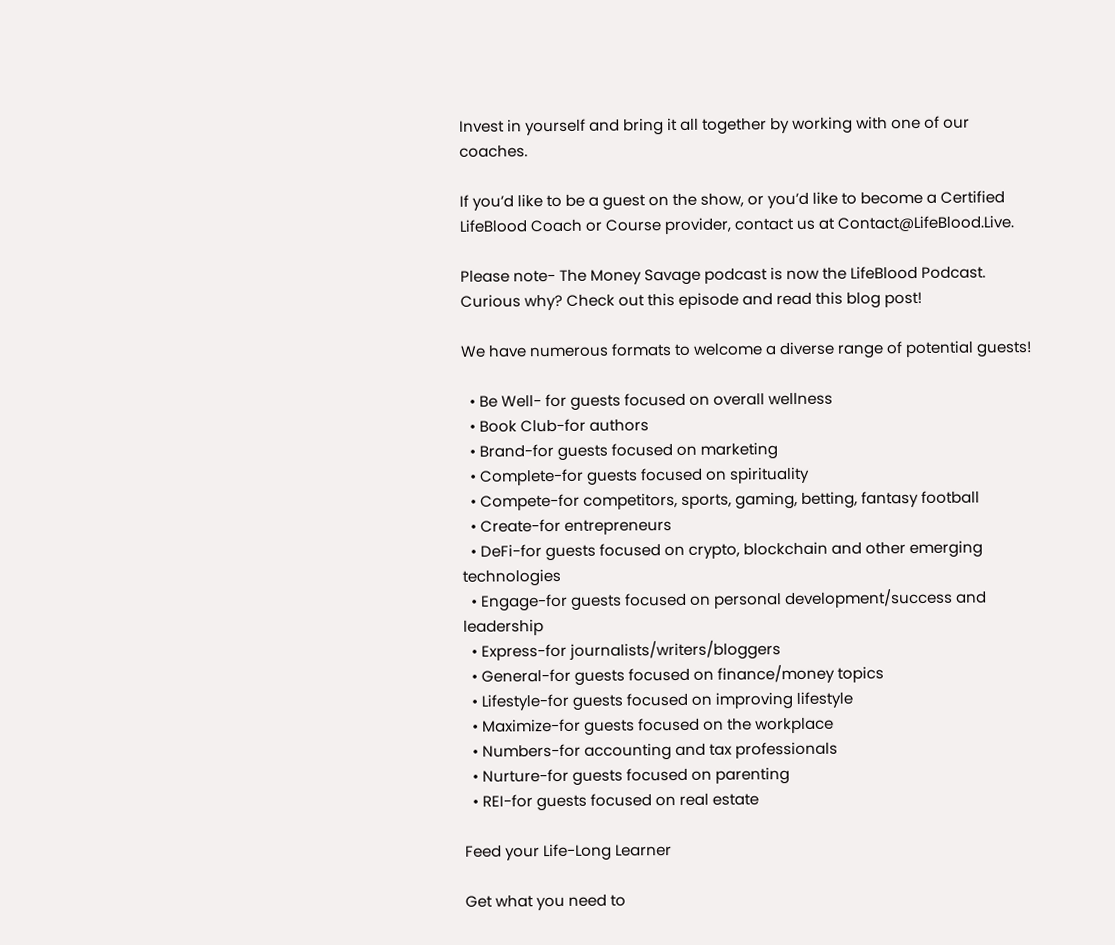Invest in yourself and bring it all together by working with one of our coaches.

If you’d like to be a guest on the show, or you’d like to become a Certified LifeBlood Coach or Course provider, contact us at Contact@LifeBlood.Live.

Please note- The Money Savage podcast is now the LifeBlood Podcast. Curious why? Check out this episode and read this blog post!

We have numerous formats to welcome a diverse range of potential guests!

  • Be Well- for guests focused on overall wellness
  • Book Club-for authors
  • Brand-for guests focused on marketing
  • Complete-for guests focused on spirituality
  • Compete-for competitors, sports, gaming, betting, fantasy football
  • Create-for entrepreneurs
  • DeFi-for guests focused on crypto, blockchain and other emerging technologies
  • Engage-for guests focused on personal development/success and leadership
  • Express-for journalists/writers/bloggers
  • General-for guests focused on finance/money topics
  • Lifestyle-for guests focused on improving lifestyle
  • Maximize-for guests focused on the workplace
  • Numbers-for accounting and tax professionals
  • Nurture-for guests focused on parenting
  • REI-for guests focused on real estate

Feed your Life-Long Learner

Get what you need to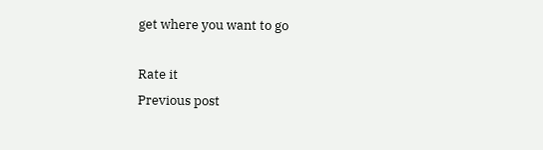get where you want to go

Rate it
Previous post